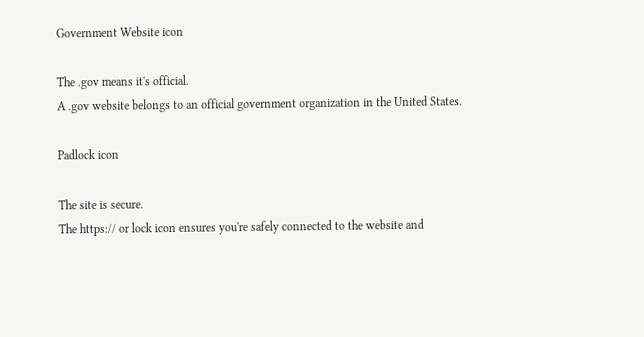Government Website icon

The .gov means it's official.
A .gov website belongs to an official government organization in the United States.

Padlock icon

The site is secure.
The https:// or lock icon ensures you're safely connected to the website and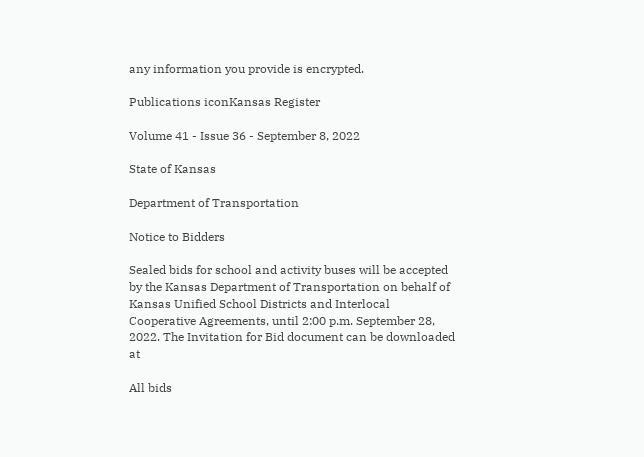any information you provide is encrypted.

Publications iconKansas Register

Volume 41 - Issue 36 - September 8, 2022

State of Kansas

Department of Transportation

Notice to Bidders

Sealed bids for school and activity buses will be accepted by the Kansas Department of Transportation on behalf of Kansas Unified School Districts and Interlocal Cooperative Agreements, until 2:00 p.m. September 28, 2022. The Invitation for Bid document can be downloaded at

All bids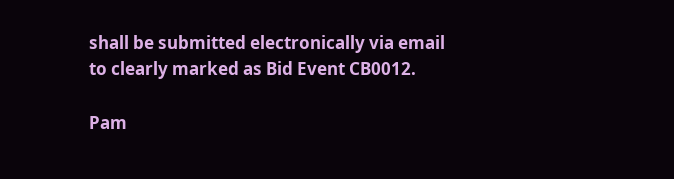shall be submitted electronically via email to clearly marked as Bid Event CB0012.

Pam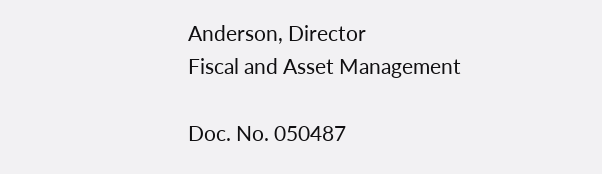Anderson, Director
Fiscal and Asset Management

Doc. No. 050487